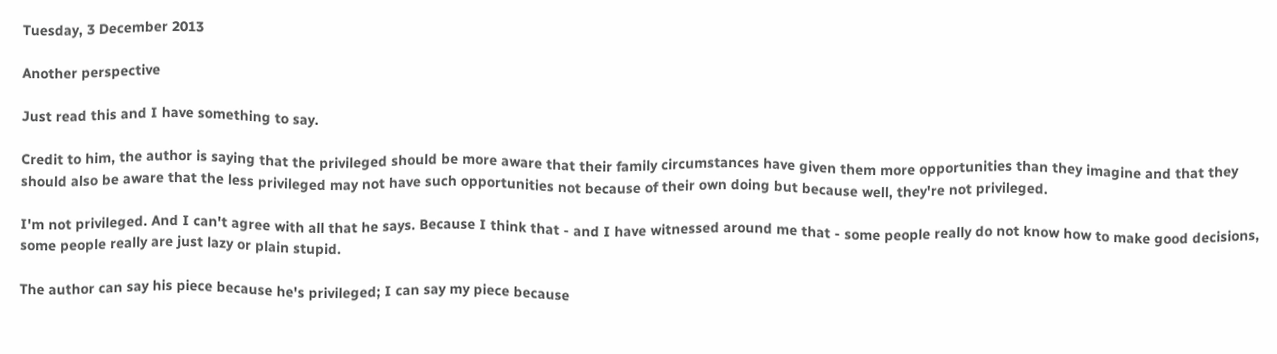Tuesday, 3 December 2013

Another perspective

Just read this and I have something to say.

Credit to him, the author is saying that the privileged should be more aware that their family circumstances have given them more opportunities than they imagine and that they should also be aware that the less privileged may not have such opportunities not because of their own doing but because well, they're not privileged.

I'm not privileged. And I can't agree with all that he says. Because I think that - and I have witnessed around me that - some people really do not know how to make good decisions, some people really are just lazy or plain stupid.

The author can say his piece because he's privileged; I can say my piece because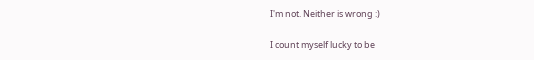I'm not. Neither is wrong :)

I count myself lucky to be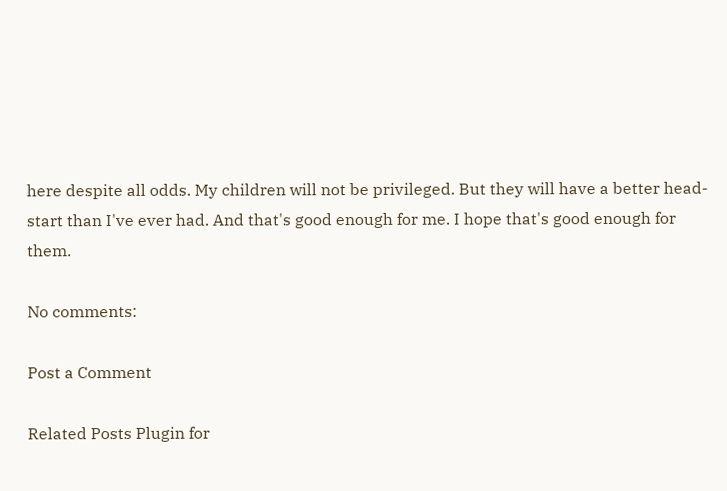here despite all odds. My children will not be privileged. But they will have a better head-start than I've ever had. And that's good enough for me. I hope that's good enough for them.

No comments:

Post a Comment

Related Posts Plugin for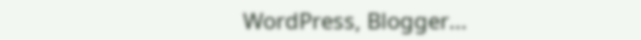WordPress, Blogger...